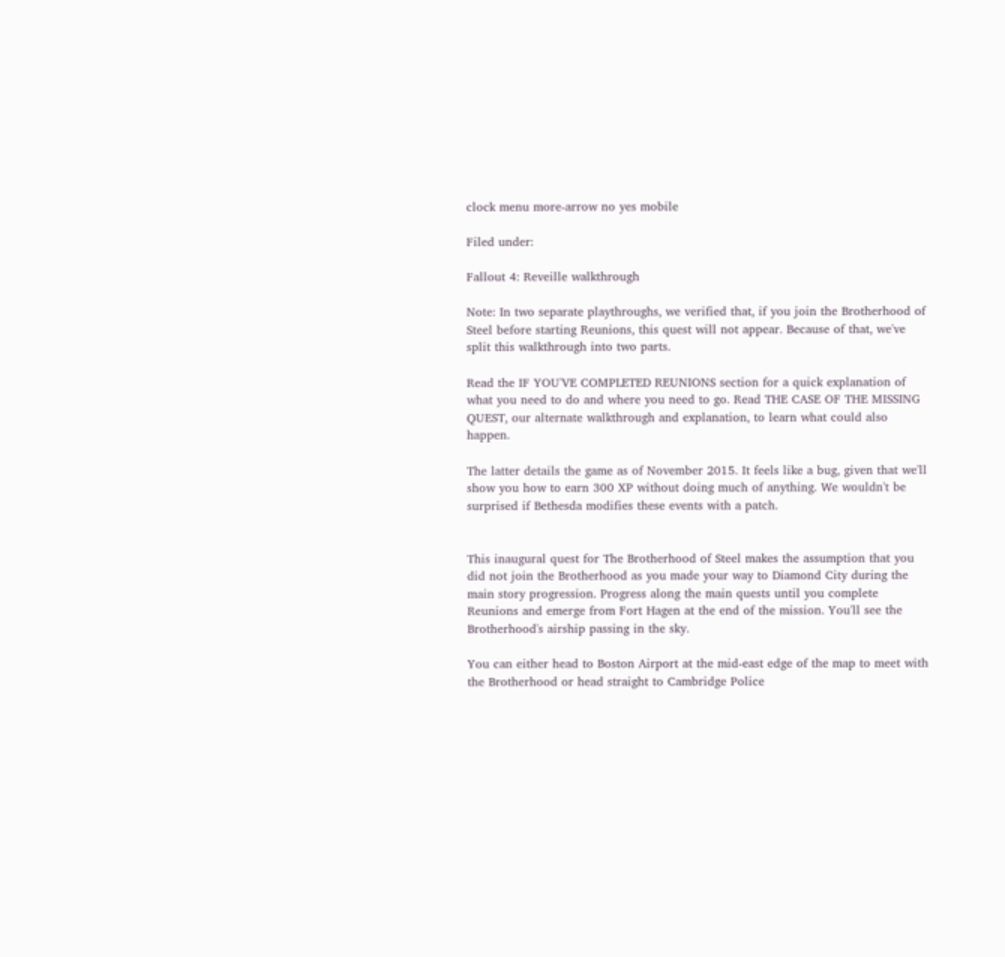clock menu more-arrow no yes mobile

Filed under:

Fallout 4: Reveille walkthrough

Note: In two separate playthroughs, we verified that, if you join the Brotherhood of Steel before starting Reunions, this quest will not appear. Because of that, we've split this walkthrough into two parts.

Read the IF YOU'VE COMPLETED REUNIONS section for a quick explanation of what you need to do and where you need to go. Read THE CASE OF THE MISSING QUEST, our alternate walkthrough and explanation, to learn what could also happen.

The latter details the game as of November 2015. It feels like a bug, given that we'll show you how to earn 300 XP without doing much of anything. We wouldn't be surprised if Bethesda modifies these events with a patch.


This inaugural quest for The Brotherhood of Steel makes the assumption that you did not join the Brotherhood as you made your way to Diamond City during the main story progression. Progress along the main quests until you complete Reunions and emerge from Fort Hagen at the end of the mission. You'll see the Brotherhood's airship passing in the sky.

You can either head to Boston Airport at the mid-east edge of the map to meet with the Brotherhood or head straight to Cambridge Police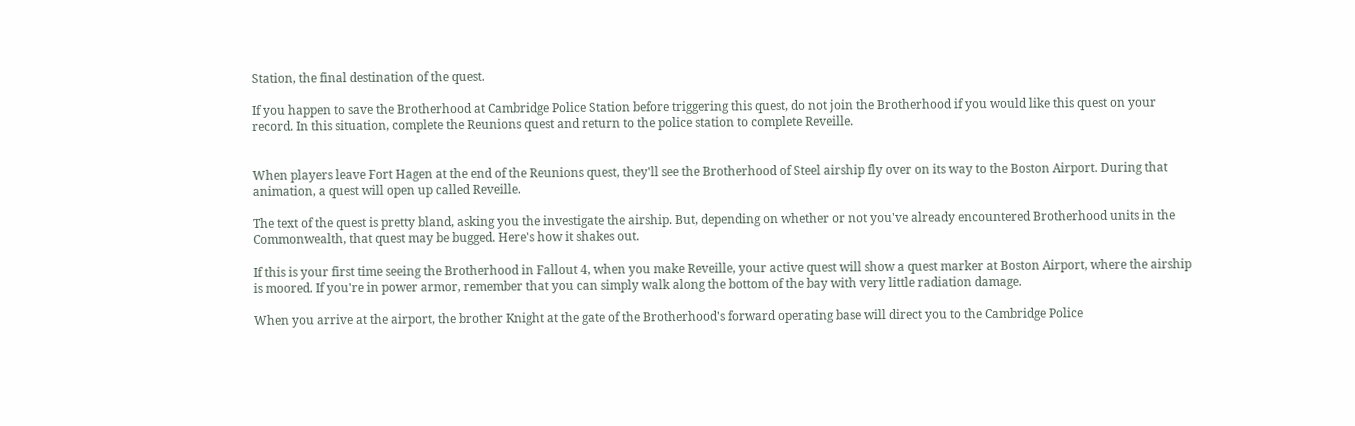Station, the final destination of the quest.

If you happen to save the Brotherhood at Cambridge Police Station before triggering this quest, do not join the Brotherhood if you would like this quest on your record. In this situation, complete the Reunions quest and return to the police station to complete Reveille.


When players leave Fort Hagen at the end of the Reunions quest, they'll see the Brotherhood of Steel airship fly over on its way to the Boston Airport. During that animation, a quest will open up called Reveille.

The text of the quest is pretty bland, asking you the investigate the airship. But, depending on whether or not you've already encountered Brotherhood units in the Commonwealth, that quest may be bugged. Here's how it shakes out.

If this is your first time seeing the Brotherhood in Fallout 4, when you make Reveille, your active quest will show a quest marker at Boston Airport, where the airship is moored. If you're in power armor, remember that you can simply walk along the bottom of the bay with very little radiation damage.

When you arrive at the airport, the brother Knight at the gate of the Brotherhood's forward operating base will direct you to the Cambridge Police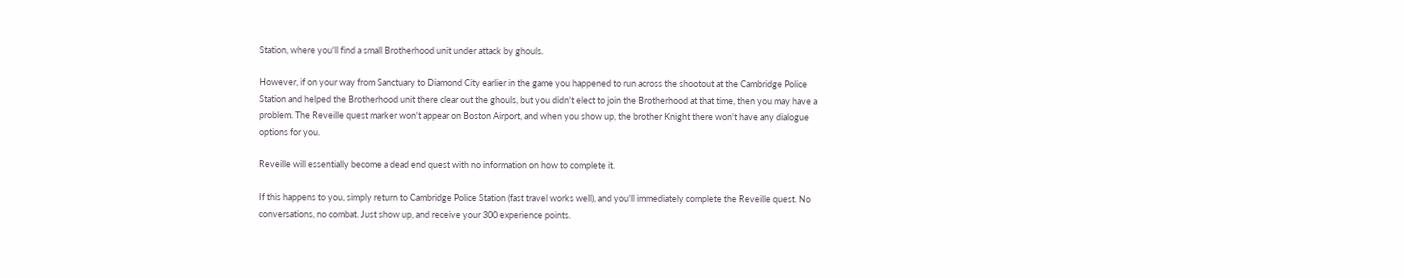Station, where you'll find a small Brotherhood unit under attack by ghouls.

However, if on your way from Sanctuary to Diamond City earlier in the game you happened to run across the shootout at the Cambridge Police Station and helped the Brotherhood unit there clear out the ghouls, but you didn't elect to join the Brotherhood at that time, then you may have a problem. The Reveille quest marker won't appear on Boston Airport, and when you show up, the brother Knight there won't have any dialogue options for you.

Reveille will essentially become a dead end quest with no information on how to complete it.

If this happens to you, simply return to Cambridge Police Station (fast travel works well), and you'll immediately complete the Reveille quest. No conversations, no combat. Just show up, and receive your 300 experience points.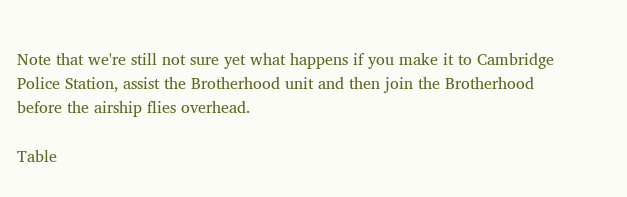Note that we're still not sure yet what happens if you make it to Cambridge Police Station, assist the Brotherhood unit and then join the Brotherhood before the airship flies overhead.

Table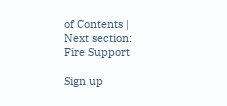of Contents | Next section: Fire Support

Sign up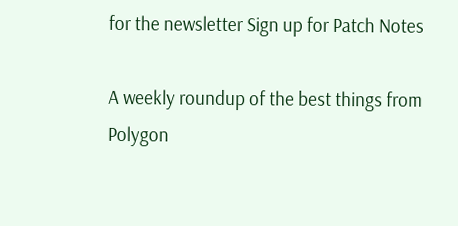for the newsletter Sign up for Patch Notes

A weekly roundup of the best things from Polygon